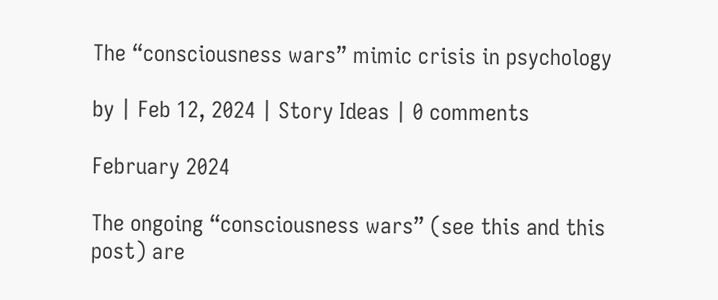The “consciousness wars” mimic crisis in psychology

by | Feb 12, 2024 | Story Ideas | 0 comments

February 2024

The ongoing “consciousness wars” (see this and this post) are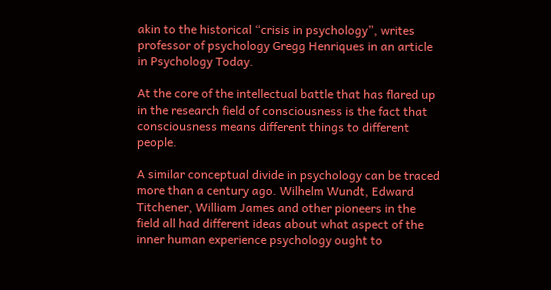akin to the historical “crisis in psychology”, writes professor of psychology Gregg Henriques in an article in Psychology Today.

At the core of the intellectual battle that has flared up in the research field of consciousness is the fact that consciousness means different things to different people.

A similar conceptual divide in psychology can be traced more than a century ago. Wilhelm Wundt, Edward Titchener, William James and other pioneers in the field all had different ideas about what aspect of the inner human experience psychology ought to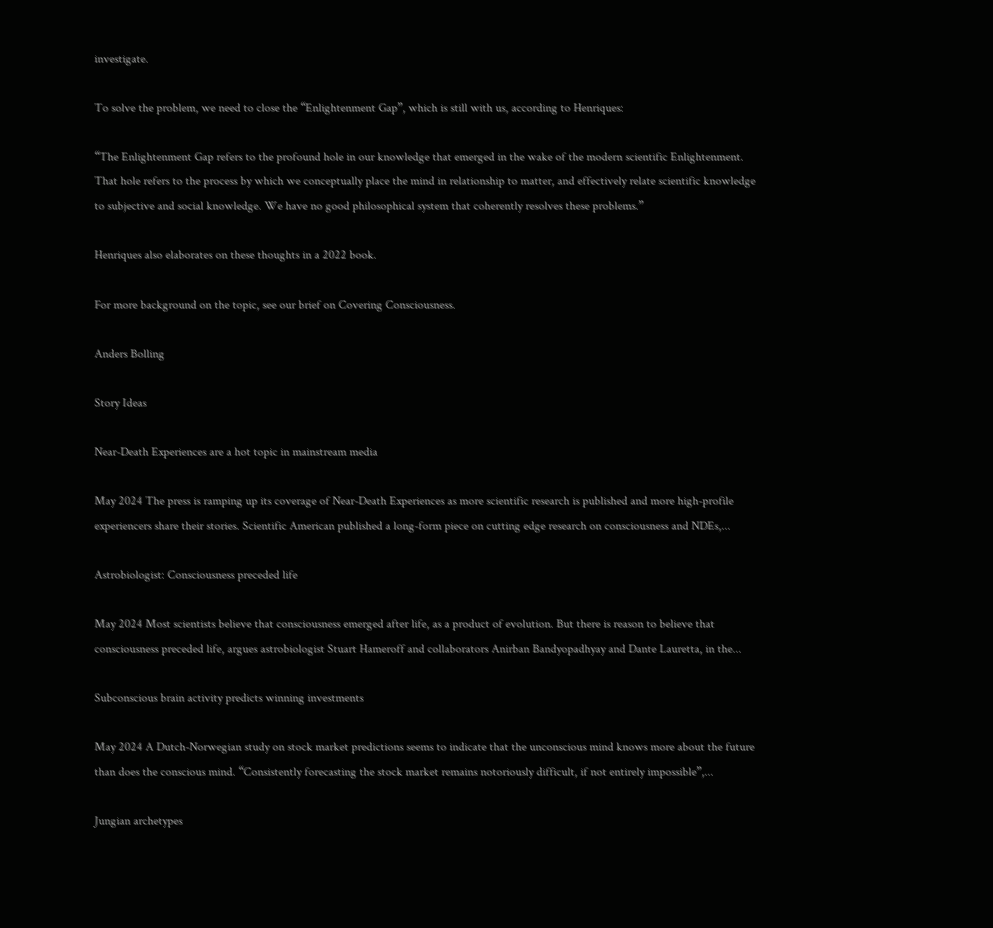investigate.

To solve the problem, we need to close the “Enlightenment Gap”, which is still with us, according to Henriques:

“The Enlightenment Gap refers to the profound hole in our knowledge that emerged in the wake of the modern scientific Enlightenment. That hole refers to the process by which we conceptually place the mind in relationship to matter, and effectively relate scientific knowledge to subjective and social knowledge. We have no good philosophical system that coherently resolves these problems.”

Henriques also elaborates on these thoughts in a 2022 book.

For more background on the topic, see our brief on Covering Consciousness.

Anders Bolling

Story Ideas

Near-Death Experiences are a hot topic in mainstream media

May 2024 The press is ramping up its coverage of Near-Death Experiences as more scientific research is published and more high-profile experiencers share their stories. Scientific American published a long-form piece on cutting edge research on consciousness and NDEs,...

Astrobiologist: Consciousness preceded life

May 2024 Most scientists believe that consciousness emerged after life, as a product of evolution. But there is reason to believe that consciousness preceded life, argues astrobiologist Stuart Hameroff and collaborators Anirban Bandyopadhyay and Dante Lauretta, in the...

Subconscious brain activity predicts winning investments

May 2024 A Dutch-Norwegian study on stock market predictions seems to indicate that the unconscious mind knows more about the future than does the conscious mind. “Consistently forecasting the stock market remains notoriously difficult, if not entirely impossible”,...

Jungian archetypes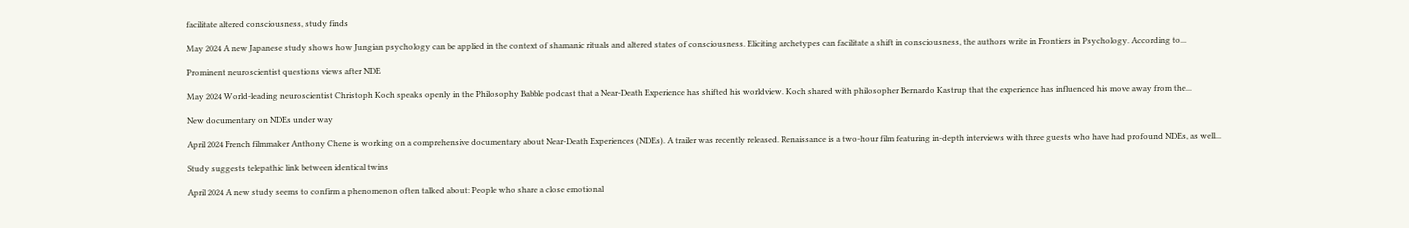facilitate altered consciousness, study finds

May 2024 A new Japanese study shows how Jungian psychology can be applied in the context of shamanic rituals and altered states of consciousness. Eliciting archetypes can facilitate a shift in consciousness, the authors write in Frontiers in Psychology. According to...

Prominent neuroscientist questions views after NDE

May 2024 World-leading neuroscientist Christoph Koch speaks openly in the Philosophy Babble podcast that a Near-Death Experience has shifted his worldview. Koch shared with philosopher Bernardo Kastrup that the experience has influenced his move away from the...

New documentary on NDEs under way

April 2024 French filmmaker Anthony Chene is working on a comprehensive documentary about Near-Death Experiences (NDEs). A trailer was recently released. Renaissance is a two-hour film featuring in-depth interviews with three guests who have had profound NDEs, as well...

Study suggests telepathic link between identical twins

April 2024 A new study seems to confirm a phenomenon often talked about: People who share a close emotional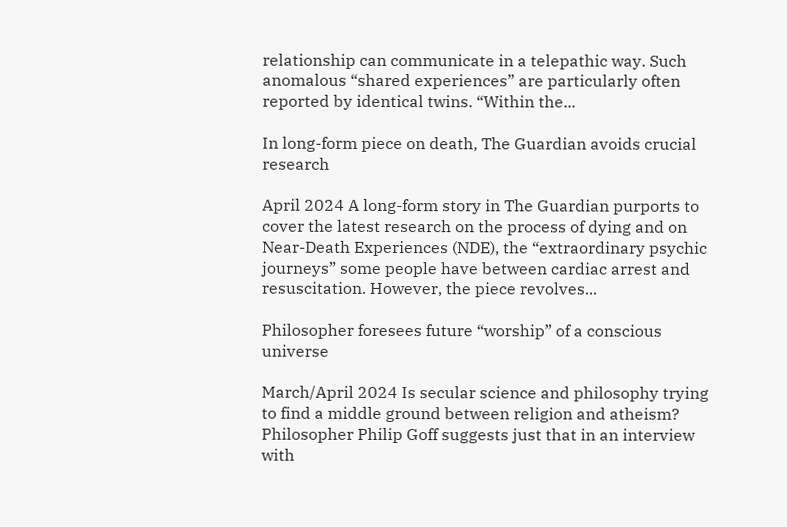relationship can communicate in a telepathic way. Such anomalous “shared experiences” are particularly often reported by identical twins. “Within the...

In long-form piece on death, The Guardian avoids crucial research

April 2024 A long-form story in The Guardian purports to cover the latest research on the process of dying and on Near-Death Experiences (NDE), the “extraordinary psychic journeys” some people have between cardiac arrest and resuscitation. However, the piece revolves...

Philosopher foresees future “worship” of a conscious universe

March/April 2024 Is secular science and philosophy trying to find a middle ground between religion and atheism? Philosopher Philip Goff suggests just that in an interview with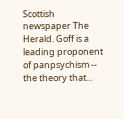Scottish newspaper The Herald. Goff is a leading proponent of panpsychism -- the theory that...